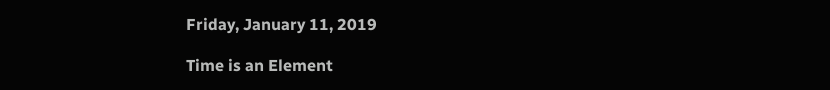Friday, January 11, 2019

Time is an Element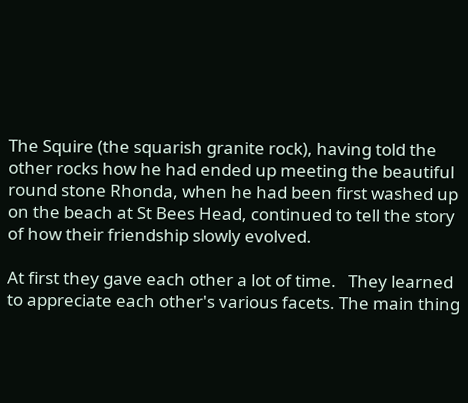The Squire (the squarish granite rock), having told the other rocks how he had ended up meeting the beautiful round stone Rhonda, when he had been first washed up on the beach at St Bees Head, continued to tell the story of how their friendship slowly evolved.

At first they gave each other a lot of time.   They learned to appreciate each other's various facets. The main thing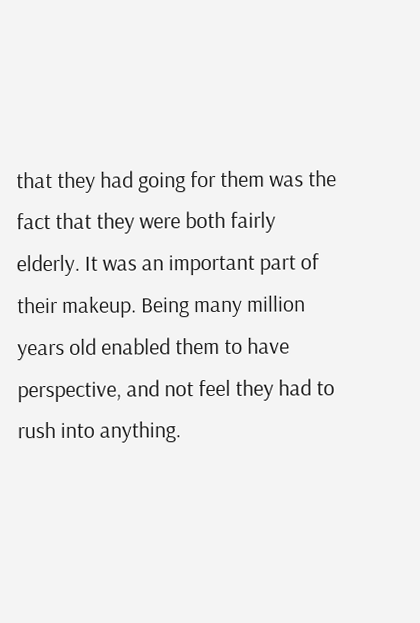that they had going for them was the fact that they were both fairly elderly. It was an important part of their makeup. Being many million years old enabled them to have perspective, and not feel they had to rush into anything.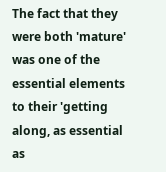The fact that they were both 'mature' was one of the essential elements to their 'getting along, as essential as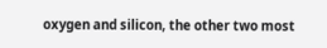oxygen and silicon, the other two most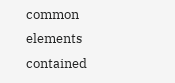common elements contained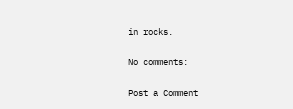in rocks.

No comments:

Post a Comment